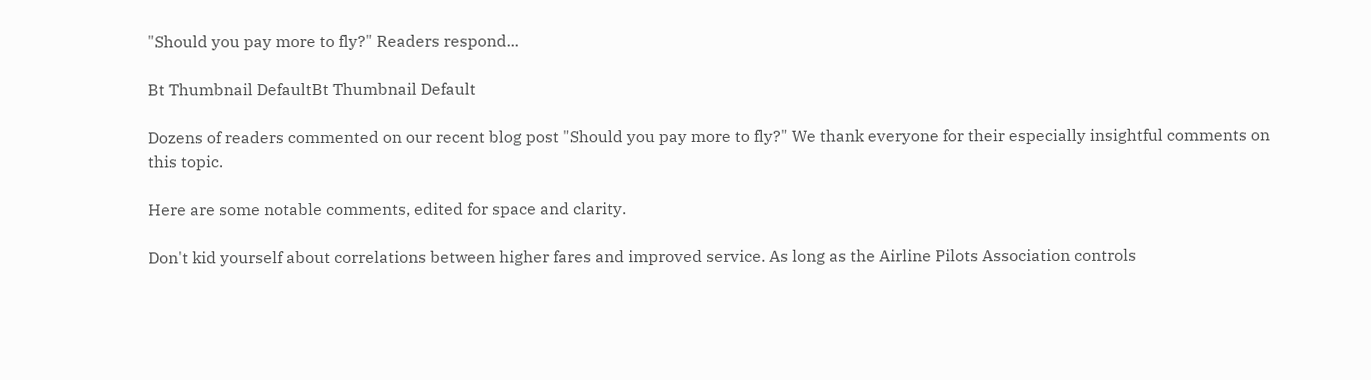"Should you pay more to fly?" Readers respond...

Bt Thumbnail DefaultBt Thumbnail Default

Dozens of readers commented on our recent blog post "Should you pay more to fly?" We thank everyone for their especially insightful comments on this topic.

Here are some notable comments, edited for space and clarity.

Don't kid yourself about correlations between higher fares and improved service. As long as the Airline Pilots Association controls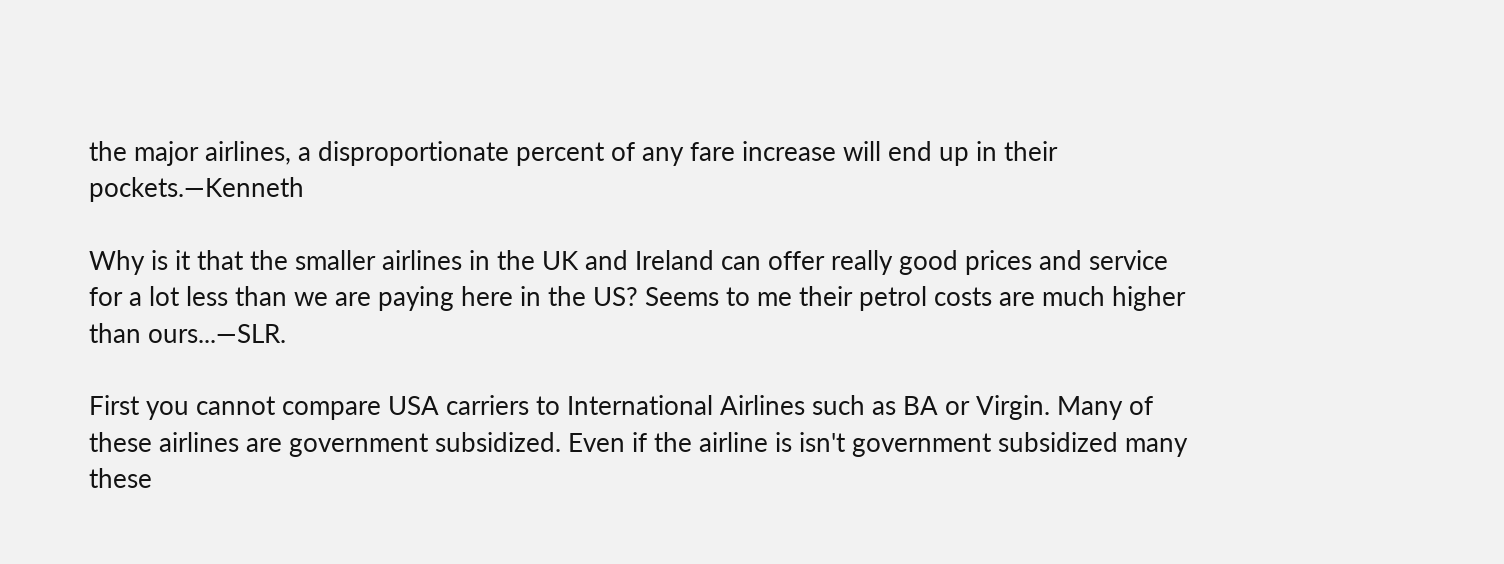the major airlines, a disproportionate percent of any fare increase will end up in their pockets.—Kenneth

Why is it that the smaller airlines in the UK and Ireland can offer really good prices and service for a lot less than we are paying here in the US? Seems to me their petrol costs are much higher than ours...—SLR.

First you cannot compare USA carriers to International Airlines such as BA or Virgin. Many of these airlines are government subsidized. Even if the airline is isn't government subsidized many these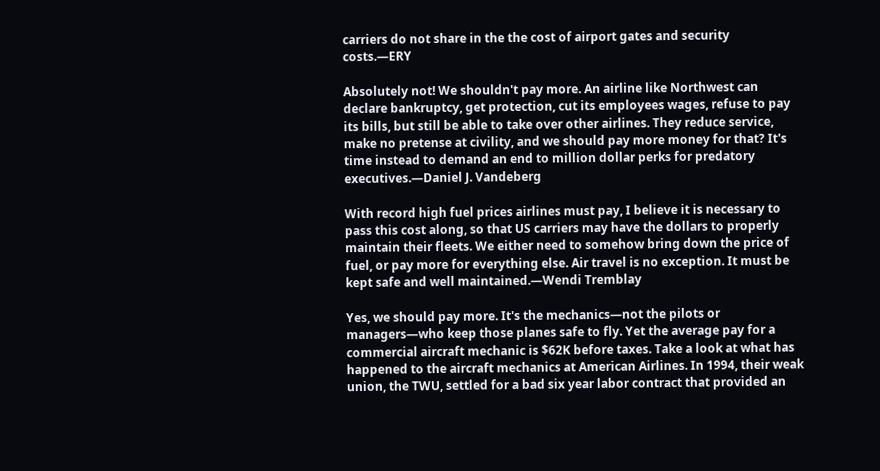carriers do not share in the the cost of airport gates and security costs.—ERY

Absolutely not! We shouldn't pay more. An airline like Northwest can declare bankruptcy, get protection, cut its employees wages, refuse to pay its bills, but still be able to take over other airlines. They reduce service, make no pretense at civility, and we should pay more money for that? It's time instead to demand an end to million dollar perks for predatory executives.—Daniel J. Vandeberg

With record high fuel prices airlines must pay, I believe it is necessary to pass this cost along, so that US carriers may have the dollars to properly maintain their fleets. We either need to somehow bring down the price of fuel, or pay more for everything else. Air travel is no exception. It must be kept safe and well maintained.—Wendi Tremblay

Yes, we should pay more. It's the mechanics—not the pilots or managers—who keep those planes safe to fly. Yet the average pay for a commercial aircraft mechanic is $62K before taxes. Take a look at what has happened to the aircraft mechanics at American Airlines. In 1994, their weak union, the TWU, settled for a bad six year labor contract that provided an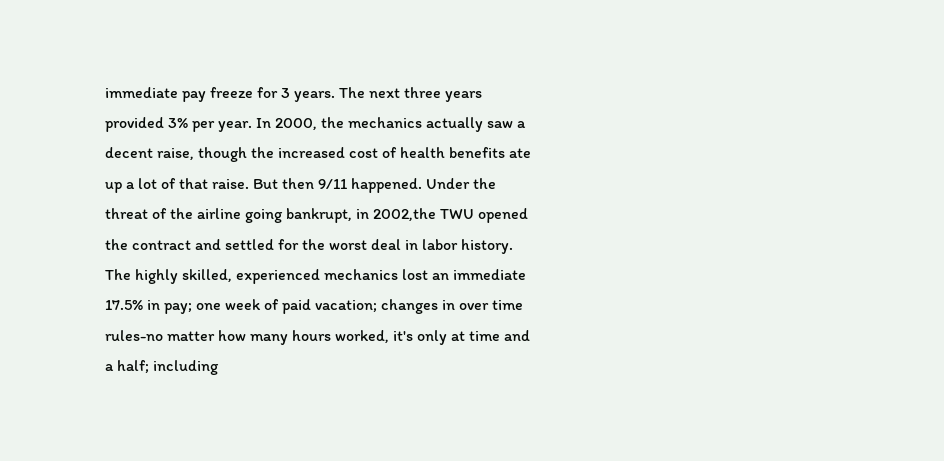immediate pay freeze for 3 years. The next three years provided 3% per year. In 2000, the mechanics actually saw a decent raise, though the increased cost of health benefits ate up a lot of that raise. But then 9/11 happened. Under the threat of the airline going bankrupt, in 2002,the TWU opened the contract and settled for the worst deal in labor history. The highly skilled, experienced mechanics lost an immediate 17.5% in pay; one week of paid vacation; changes in over time rules-no matter how many hours worked, it's only at time and a half; including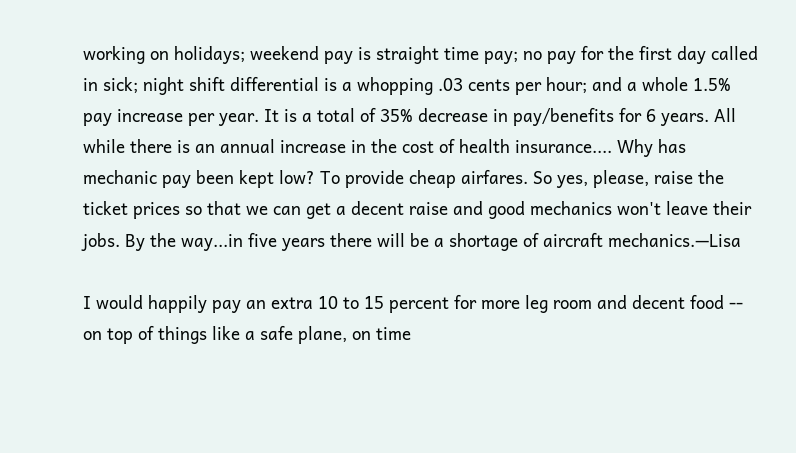working on holidays; weekend pay is straight time pay; no pay for the first day called in sick; night shift differential is a whopping .03 cents per hour; and a whole 1.5% pay increase per year. It is a total of 35% decrease in pay/benefits for 6 years. All while there is an annual increase in the cost of health insurance.... Why has mechanic pay been kept low? To provide cheap airfares. So yes, please, raise the ticket prices so that we can get a decent raise and good mechanics won't leave their jobs. By the way...in five years there will be a shortage of aircraft mechanics.—Lisa

I would happily pay an extra 10 to 15 percent for more leg room and decent food -- on top of things like a safe plane, on time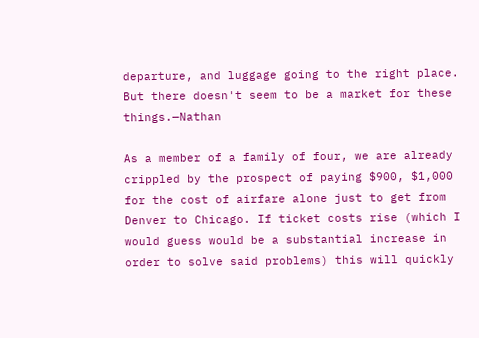departure, and luggage going to the right place. But there doesn't seem to be a market for these things.—Nathan

As a member of a family of four, we are already crippled by the prospect of paying $900, $1,000 for the cost of airfare alone just to get from Denver to Chicago. If ticket costs rise (which I would guess would be a substantial increase in order to solve said problems) this will quickly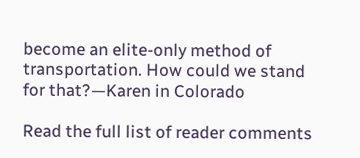become an elite-only method of transportation. How could we stand for that?—Karen in Colorado

Read the full list of reader comments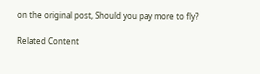on the original post, Should you pay more to fly?

Related Content